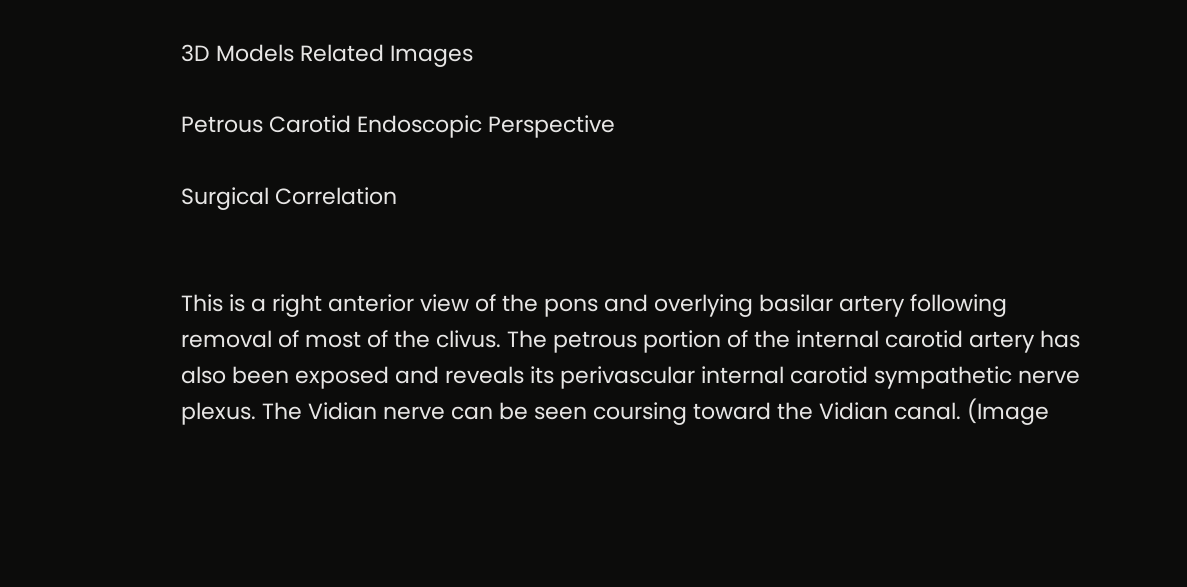3D Models Related Images

Petrous Carotid Endoscopic Perspective

Surgical Correlation


This is a right anterior view of the pons and overlying basilar artery following removal of most of the clivus. The petrous portion of the internal carotid artery has also been exposed and reveals its perivascular internal carotid sympathetic nerve plexus. The Vidian nerve can be seen coursing toward the Vidian canal. (Image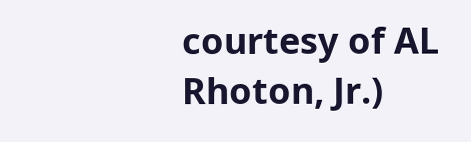courtesy of AL Rhoton, Jr.)